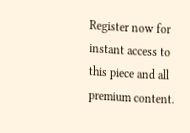Register now for instant access to this piece and all premium content.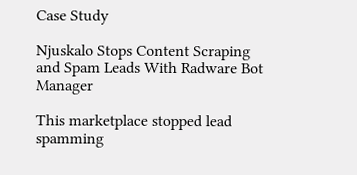Case Study

Njuskalo Stops Content Scraping and Spam Leads With Radware Bot Manager

This marketplace stopped lead spamming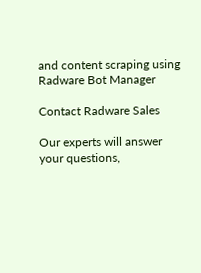and content scraping using Radware Bot Manager

Contact Radware Sales

Our experts will answer your questions,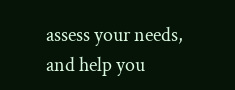assess your needs, and help you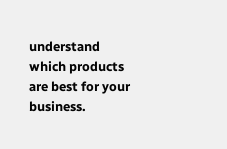understand which products are best for your business.